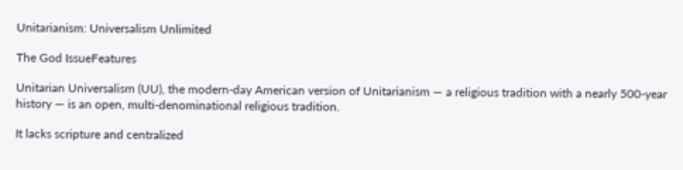Unitarianism: Universalism Unlimited

The God IssueFeatures

Unitarian Universalism (UU), the modern-day American version of Unitarianism — a religious tradition with a nearly 500-year history — is an open, multi-denominational religious tradition.

It lacks scripture and centralized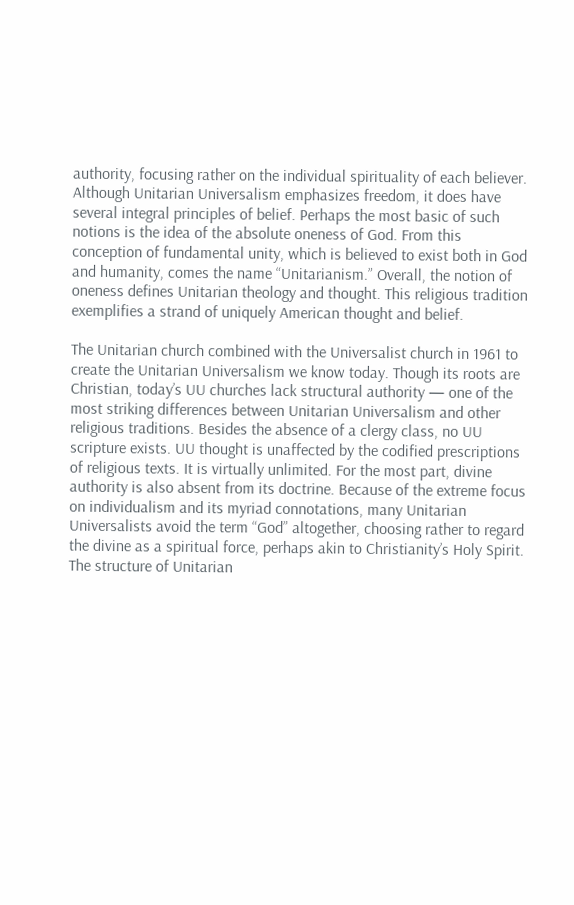authority, focusing rather on the individual spirituality of each believer. Although Unitarian Universalism emphasizes freedom, it does have several integral principles of belief. Perhaps the most basic of such notions is the idea of the absolute oneness of God. From this conception of fundamental unity, which is believed to exist both in God and humanity, comes the name “Unitarianism.” Overall, the notion of oneness defines Unitarian theology and thought. This religious tradition exemplifies a strand of uniquely American thought and belief.

The Unitarian church combined with the Universalist church in 1961 to create the Unitarian Universalism we know today. Though its roots are Christian, today’s UU churches lack structural authority — one of the most striking differences between Unitarian Universalism and other religious traditions. Besides the absence of a clergy class, no UU scripture exists. UU thought is unaffected by the codified prescriptions of religious texts. It is virtually unlimited. For the most part, divine authority is also absent from its doctrine. Because of the extreme focus on individualism and its myriad connotations, many Unitarian Universalists avoid the term “God” altogether, choosing rather to regard the divine as a spiritual force, perhaps akin to Christianity’s Holy Spirit. The structure of Unitarian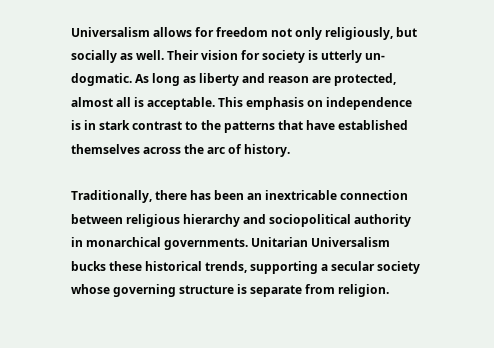Universalism allows for freedom not only religiously, but socially as well. Their vision for society is utterly un-dogmatic. As long as liberty and reason are protected, almost all is acceptable. This emphasis on independence is in stark contrast to the patterns that have established themselves across the arc of history.

Traditionally, there has been an inextricable connection between religious hierarchy and sociopolitical authority in monarchical governments. Unitarian Universalism bucks these historical trends, supporting a secular society whose governing structure is separate from religion.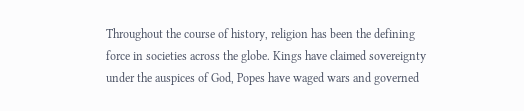Throughout the course of history, religion has been the defining force in societies across the globe. Kings have claimed sovereignty under the auspices of God, Popes have waged wars and governed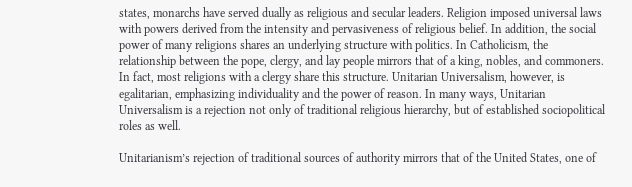states, monarchs have served dually as religious and secular leaders. Religion imposed universal laws with powers derived from the intensity and pervasiveness of religious belief. In addition, the social power of many religions shares an underlying structure with politics. In Catholicism, the relationship between the pope, clergy, and lay people mirrors that of a king, nobles, and commoners. In fact, most religions with a clergy share this structure. Unitarian Universalism, however, is egalitarian, emphasizing individuality and the power of reason. In many ways, Unitarian Universalism is a rejection not only of traditional religious hierarchy, but of established sociopolitical roles as well.

Unitarianism’s rejection of traditional sources of authority mirrors that of the United States, one of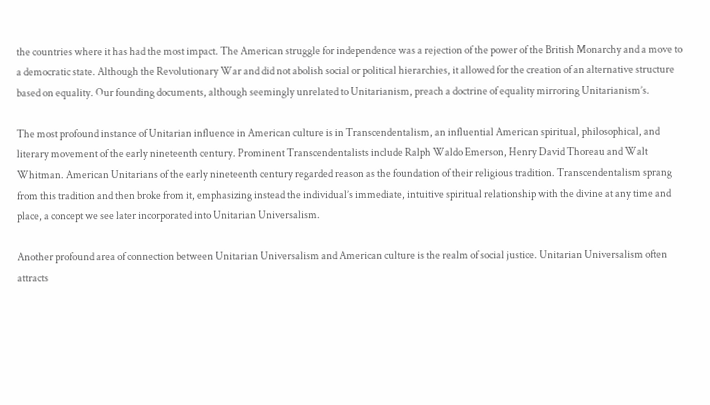the countries where it has had the most impact. The American struggle for independence was a rejection of the power of the British Monarchy and a move to a democratic state. Although the Revolutionary War and did not abolish social or political hierarchies, it allowed for the creation of an alternative structure based on equality. Our founding documents, although seemingly unrelated to Unitarianism, preach a doctrine of equality mirroring Unitarianism’s.

The most profound instance of Unitarian influence in American culture is in Transcendentalism, an influential American spiritual, philosophical, and literary movement of the early nineteenth century. Prominent Transcendentalists include Ralph Waldo Emerson, Henry David Thoreau and Walt Whitman. American Unitarians of the early nineteenth century regarded reason as the foundation of their religious tradition. Transcendentalism sprang from this tradition and then broke from it, emphasizing instead the individual’s immediate, intuitive spiritual relationship with the divine at any time and place, a concept we see later incorporated into Unitarian Universalism.

Another profound area of connection between Unitarian Universalism and American culture is the realm of social justice. Unitarian Universalism often attracts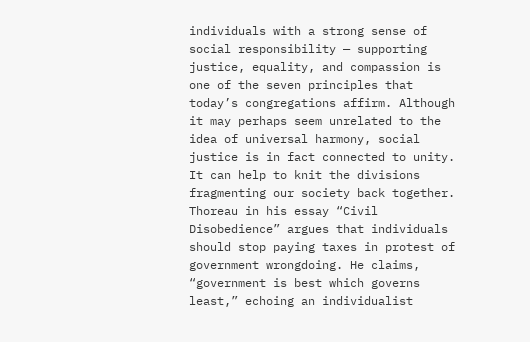individuals with a strong sense of social responsibility — supporting justice, equality, and compassion is one of the seven principles that today’s congregations affirm. Although it may perhaps seem unrelated to the idea of universal harmony, social justice is in fact connected to unity. It can help to knit the divisions fragmenting our society back together. Thoreau in his essay “Civil Disobedience” argues that individuals should stop paying taxes in protest of government wrongdoing. He claims, “government is best which governs least,” echoing an individualist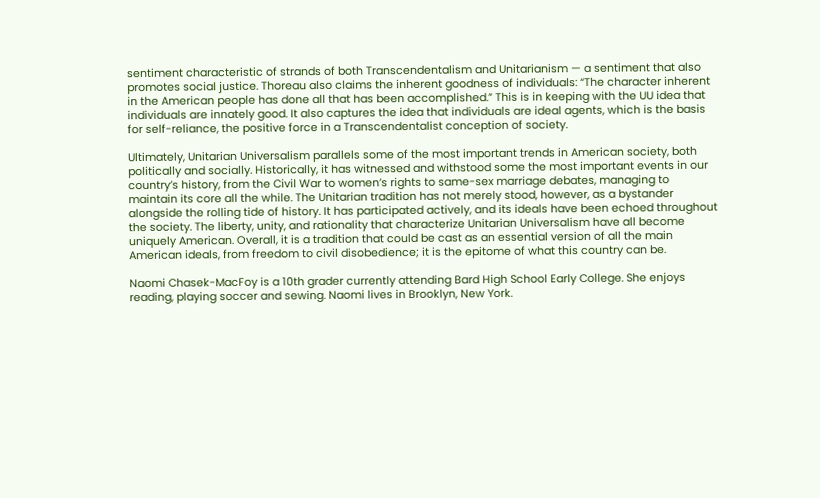sentiment characteristic of strands of both Transcendentalism and Unitarianism — a sentiment that also promotes social justice. Thoreau also claims the inherent goodness of individuals: “The character inherent in the American people has done all that has been accomplished.” This is in keeping with the UU idea that individuals are innately good. It also captures the idea that individuals are ideal agents, which is the basis for self-reliance, the positive force in a Transcendentalist conception of society.

Ultimately, Unitarian Universalism parallels some of the most important trends in American society, both politically and socially. Historically, it has witnessed and withstood some the most important events in our country’s history, from the Civil War to women’s rights to same-sex marriage debates, managing to maintain its core all the while. The Unitarian tradition has not merely stood, however, as a bystander alongside the rolling tide of history. It has participated actively, and its ideals have been echoed throughout the society. The liberty, unity, and rationality that characterize Unitarian Universalism have all become uniquely American. Overall, it is a tradition that could be cast as an essential version of all the main American ideals, from freedom to civil disobedience; it is the epitome of what this country can be.

Naomi Chasek-MacFoy is a 10th grader currently attending Bard High School Early College. She enjoys reading, playing soccer and sewing. Naomi lives in Brooklyn, New York.